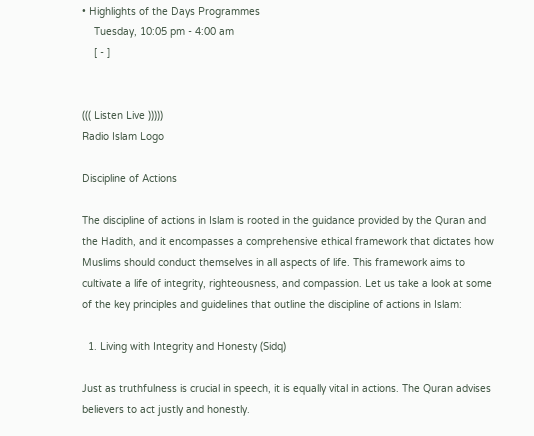• Highlights of the Days Programmes
    Tuesday, 10:05 pm - 4:00 am
    [ - ]


((( Listen Live )))))
Radio Islam Logo

Discipline of Actions

The discipline of actions in Islam is rooted in the guidance provided by the Quran and the Hadith, and it encompasses a comprehensive ethical framework that dictates how Muslims should conduct themselves in all aspects of life. This framework aims to cultivate a life of integrity, righteousness, and compassion. Let us take a look at some of the key principles and guidelines that outline the discipline of actions in Islam:

  1. Living with Integrity and Honesty (Sidq)

Just as truthfulness is crucial in speech, it is equally vital in actions. The Quran advises believers to act justly and honestly.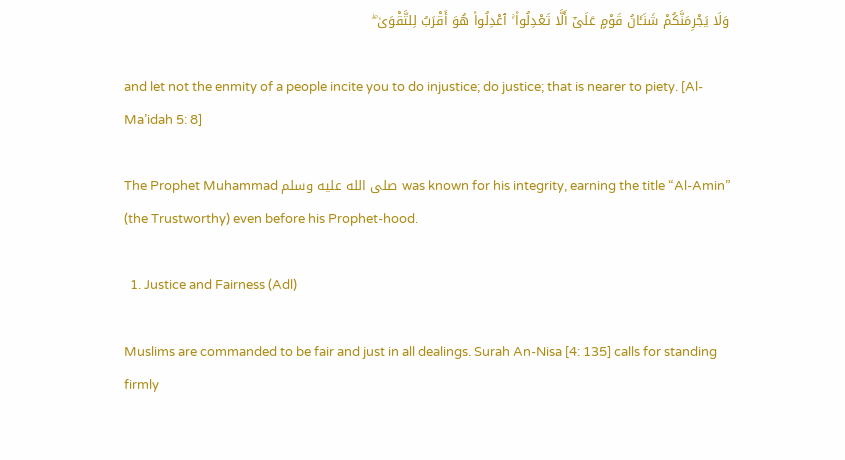وَلَا يَجْرِمَنَّكُمْ شَنَـَٔانُ قَوْمٍ عَلَىٰٓ أَلَّا تَعْدِلُوا۟ ۚ ٱعْدِلُوا۟ هُوَ أَقْرَبُ لِلتَّقْوَىٰ ۖ

and let not the enmity of a people incite you to do injustice; do justice; that is nearer to piety. [Al-Ma’idah 5: 8]

The Prophet Muhammad صلى الله عليه وسلم was known for his integrity, earning the title “Al-Amin” (the Trustworthy) even before his Prophet-hood.

  1. Justice and Fairness (Adl)

Muslims are commanded to be fair and just in all dealings. Surah An-Nisa [4: 135] calls for standing firmly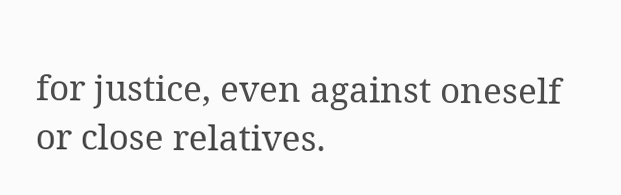for justice, even against oneself or close relatives.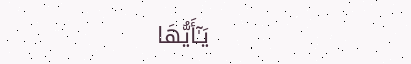يَـٰٓأَيُّهَا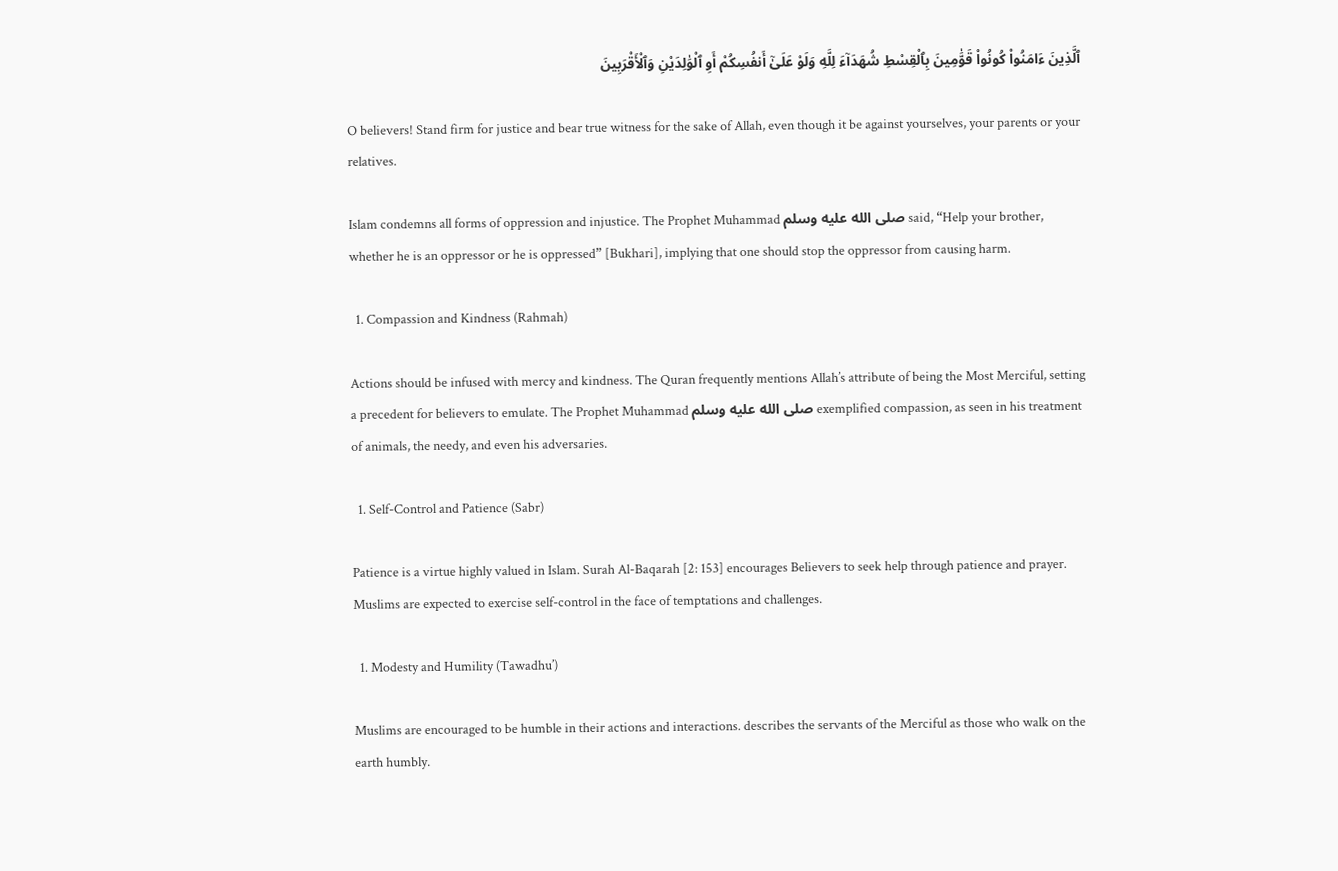ٱلَّذِينَ ءَامَنُوا۟ كُونُوا۟ قَوَّٰمِينَ بِٱلْقِسْطِ شُهَدَآءَ لِلَّهِ وَلَوْ عَلَىٰٓ أَنفُسِكُمْ أَوِ ٱلْوَٰلِدَيْنِ وَٱلْأَقْرَبِينَ

O believers! Stand firm for justice and bear true witness for the sake of Allah, even though it be against yourselves, your parents or your relatives.

Islam condemns all forms of oppression and injustice. The Prophet Muhammad صلى الله عليه وسلم said, “Help your brother, whether he is an oppressor or he is oppressed” [Bukhari], implying that one should stop the oppressor from causing harm.

  1. Compassion and Kindness (Rahmah)

Actions should be infused with mercy and kindness. The Quran frequently mentions Allah’s attribute of being the Most Merciful, setting a precedent for believers to emulate. The Prophet Muhammad صلى الله عليه وسلم exemplified compassion, as seen in his treatment of animals, the needy, and even his adversaries.

  1. Self-Control and Patience (Sabr)

Patience is a virtue highly valued in Islam. Surah Al-Baqarah [2: 153] encourages Believers to seek help through patience and prayer. Muslims are expected to exercise self-control in the face of temptations and challenges.

  1. Modesty and Humility (Tawadhu’)

Muslims are encouraged to be humble in their actions and interactions. describes the servants of the Merciful as those who walk on the earth humbly.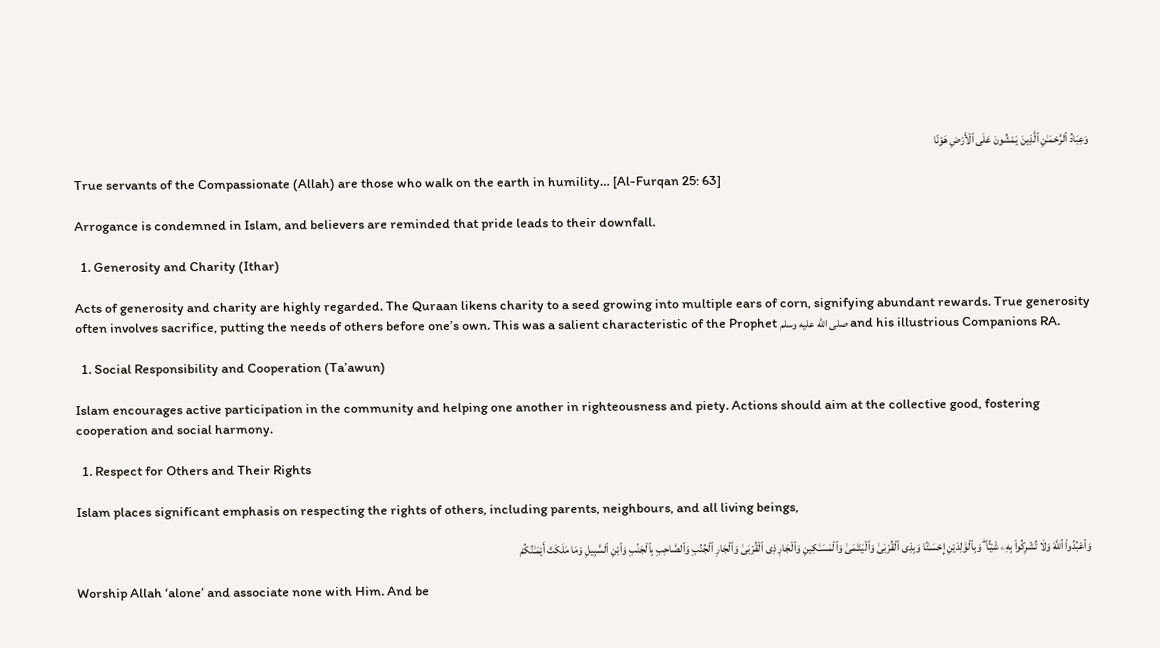وَعِبَادُ ٱلرَّحْمَـٰنِ ٱلَّذِينَ يَمْشُونَ عَلَى ٱلْأَرْضِ هَوْنًا

True servants of the Compassionate (Allah) are those who walk on the earth in humility… [Al-Furqan 25: 63]

Arrogance is condemned in Islam, and believers are reminded that pride leads to their downfall.

  1. Generosity and Charity (Ithar)

Acts of generosity and charity are highly regarded. The Quraan likens charity to a seed growing into multiple ears of corn, signifying abundant rewards. True generosity often involves sacrifice, putting the needs of others before one’s own. This was a salient characteristic of the Prophet صلى الله عليه وسلم and his illustrious Companions RA.

  1. Social Responsibility and Cooperation (Ta’awun)

Islam encourages active participation in the community and helping one another in righteousness and piety. Actions should aim at the collective good, fostering cooperation and social harmony.

  1. Respect for Others and Their Rights

Islam places significant emphasis on respecting the rights of others, including parents, neighbours, and all living beings,

وَٱعْبُدُوا۟ ٱللَّهَ وَلَا تُشْرِكُوا۟ بِهِۦ شَيْـًٔا ۖ وَبِٱلْوَٰلِدَيْنِ إِحْسَـٰنًا وَبِذِى ٱلْقُرْبَىٰ وَٱلْيَتَـٰمَىٰ وَٱلْمَسَـٰكِينِ وَٱلْجَارِ ذِى ٱلْقُرْبَىٰ وَٱلْجَارِ ٱلْجُنُبِ وَٱلصَّاحِبِ بِٱلْجَنۢبِ وَٱبْنِ ٱلسَّبِيلِ وَمَا مَلَكَتْ أَيْمَـٰنُكُمْ

Worship Allah ‘alone’ and associate none with Him. And be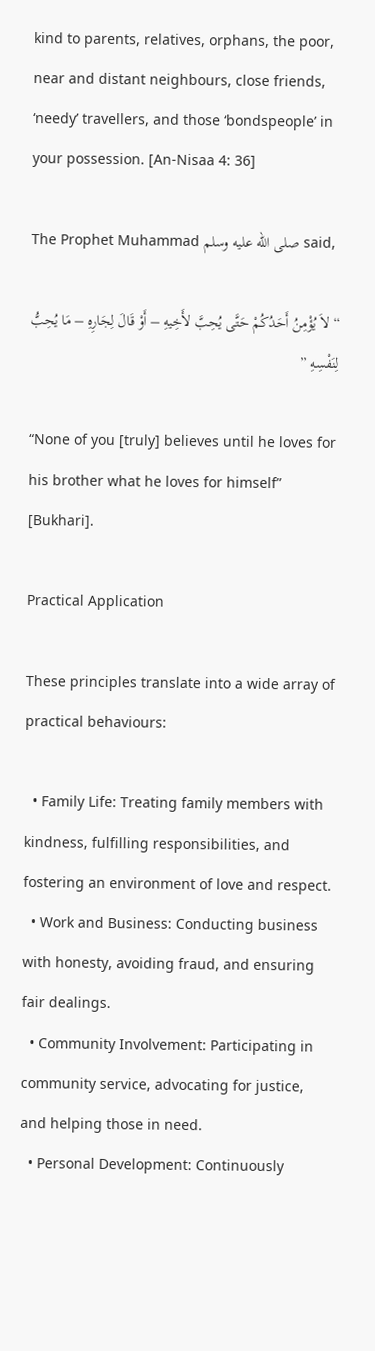kind to parents, relatives, orphans, the poor, near and distant neighbours, close friends, ‘needy’ travellers, and those ‘bondspeople’ in your possession. [An-Nisaa 4: 36]

The Prophet Muhammad صلى الله عليه وسلم said,

“ لاَ يُؤْمِنُ أَحَدُكُمْ حَتَّى يُحِبَّ لأَخِيهِ – أَوْ قَالَ لِجَارِهِ – مَا يُحِبُّ لِنَفْسِهِ ”

“None of you [truly] believes until he loves for his brother what he loves for himself” [Bukhari].

Practical Application

These principles translate into a wide array of practical behaviours:

  • Family Life: Treating family members with kindness, fulfilling responsibilities, and fostering an environment of love and respect.
  • Work and Business: Conducting business with honesty, avoiding fraud, and ensuring fair dealings.
  • Community Involvement: Participating in community service, advocating for justice, and helping those in need.
  • Personal Development: Continuously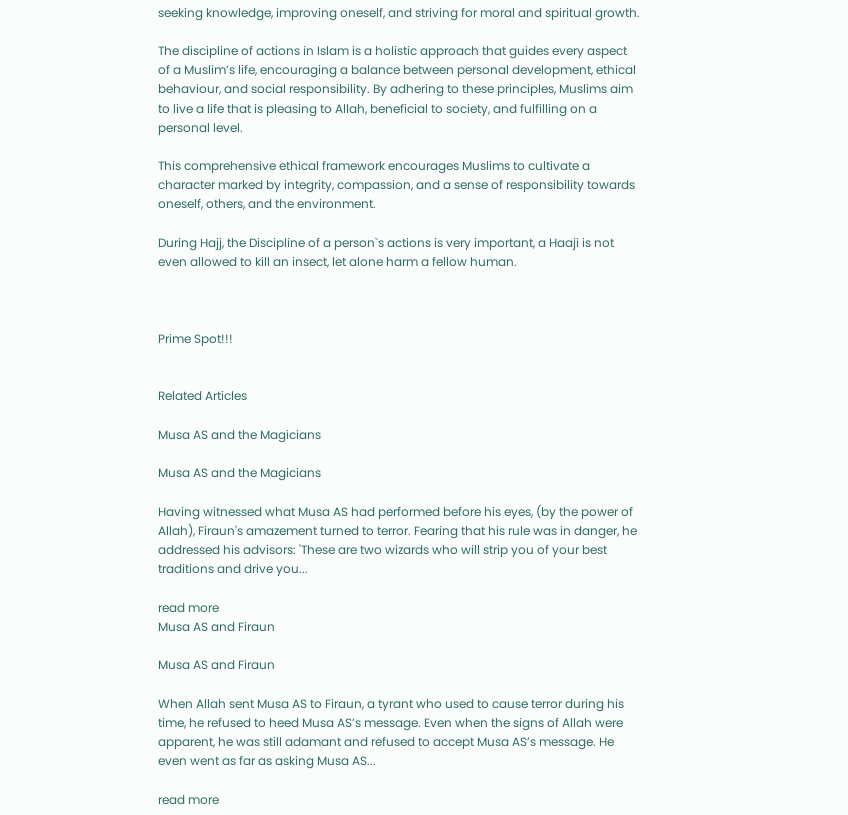seeking knowledge, improving oneself, and striving for moral and spiritual growth.

The discipline of actions in Islam is a holistic approach that guides every aspect of a Muslim’s life, encouraging a balance between personal development, ethical behaviour, and social responsibility. By adhering to these principles, Muslims aim to live a life that is pleasing to Allah, beneficial to society, and fulfilling on a personal level.

This comprehensive ethical framework encourages Muslims to cultivate a character marked by integrity, compassion, and a sense of responsibility towards oneself, others, and the environment.

During Hajj, the Discipline of a person`s actions is very important, a Haaji is not even allowed to kill an insect, let alone harm a fellow human.



Prime Spot!!!


Related Articles

Musa AS and the Magicians

Musa AS and the Magicians

Having witnessed what Musa AS had performed before his eyes, (by the power of Allah), Firaun's amazement turned to terror. Fearing that his rule was in danger, he addressed his advisors: 'These are two wizards who will strip you of your best traditions and drive you...

read more
Musa AS and Firaun

Musa AS and Firaun

When Allah sent Musa AS to Firaun, a tyrant who used to cause terror during his time, he refused to heed Musa AS’s message. Even when the signs of Allah were apparent, he was still adamant and refused to accept Musa AS’s message. He even went as far as asking Musa AS...

read more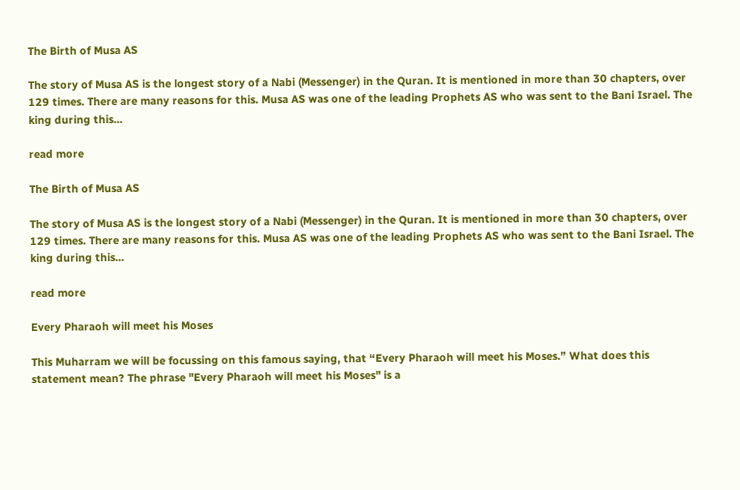The Birth of Musa AS

The story of Musa AS is the longest story of a Nabi (Messenger) in the Quran. It is mentioned in more than 30 chapters, over 129 times. There are many reasons for this. Musa AS was one of the leading Prophets AS who was sent to the Bani Israel. The king during this...

read more

The Birth of Musa AS

The story of Musa AS is the longest story of a Nabi (Messenger) in the Quran. It is mentioned in more than 30 chapters, over 129 times. There are many reasons for this. Musa AS was one of the leading Prophets AS who was sent to the Bani Israel. The king during this...

read more

Every Pharaoh will meet his Moses

This Muharram we will be focussing on this famous saying, that “Every Pharaoh will meet his Moses.” What does this statement mean? The phrase "Every Pharaoh will meet his Moses" is a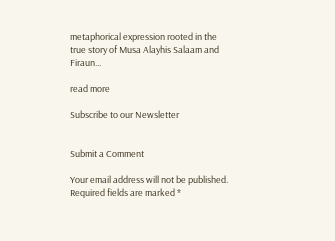metaphorical expression rooted in the true story of Musa Alayhis Salaam and Firaun...

read more

Subscribe to our Newsletter


Submit a Comment

Your email address will not be published. Required fields are marked *